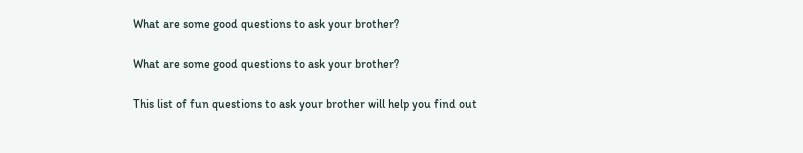What are some good questions to ask your brother?

What are some good questions to ask your brother?

This list of fun questions to ask your brother will help you find out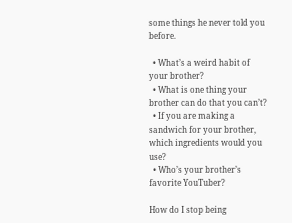some things he never told you before.

  • What’s a weird habit of your brother?
  • What is one thing your brother can do that you can’t?
  • If you are making a sandwich for your brother, which ingredients would you use?
  • Who’s your brother’s favorite YouTuber?

How do I stop being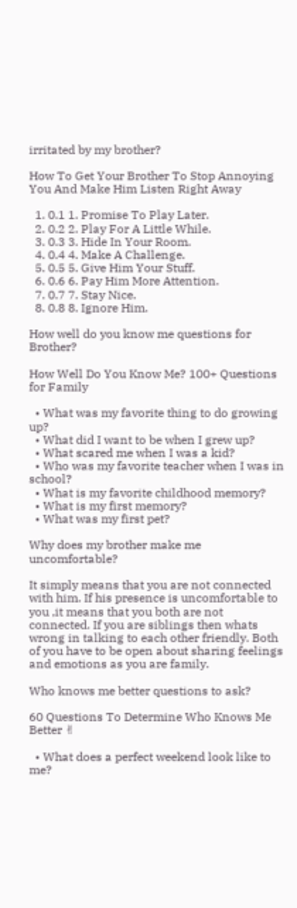irritated by my brother?

How To Get Your Brother To Stop Annoying You And Make Him Listen Right Away

  1. 0.1 1. Promise To Play Later.
  2. 0.2 2. Play For A Little While.
  3. 0.3 3. Hide In Your Room.
  4. 0.4 4. Make A Challenge.
  5. 0.5 5. Give Him Your Stuff.
  6. 0.6 6. Pay Him More Attention.
  7. 0.7 7. Stay Nice.
  8. 0.8 8. Ignore Him.

How well do you know me questions for Brother?

How Well Do You Know Me? 100+ Questions for Family

  • What was my favorite thing to do growing up?
  • What did I want to be when I grew up?
  • What scared me when I was a kid?
  • Who was my favorite teacher when I was in school?
  • What is my favorite childhood memory?
  • What is my first memory?
  • What was my first pet?

Why does my brother make me uncomfortable?

It simply means that you are not connected with him. If his presence is uncomfortable to you ,it means that you both are not connected. If you are siblings then whats wrong in talking to each other friendly. Both of you have to be open about sharing feelings and emotions as you are family.

Who knows me better questions to ask?

60 Questions To Determine Who Knows Me Better ✌

  • What does a perfect weekend look like to me?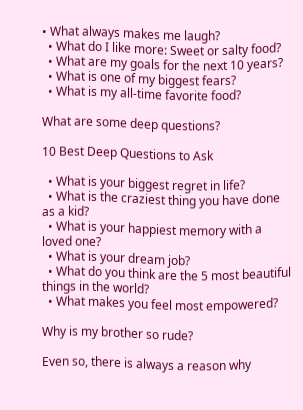• What always makes me laugh?
  • What do I like more: Sweet or salty food?
  • What are my goals for the next 10 years?
  • What is one of my biggest fears?
  • What is my all-time favorite food?

What are some deep questions?

10 Best Deep Questions to Ask

  • What is your biggest regret in life?
  • What is the craziest thing you have done as a kid?
  • What is your happiest memory with a loved one?
  • What is your dream job?
  • What do you think are the 5 most beautiful things in the world?
  • What makes you feel most empowered?

Why is my brother so rude?

Even so, there is always a reason why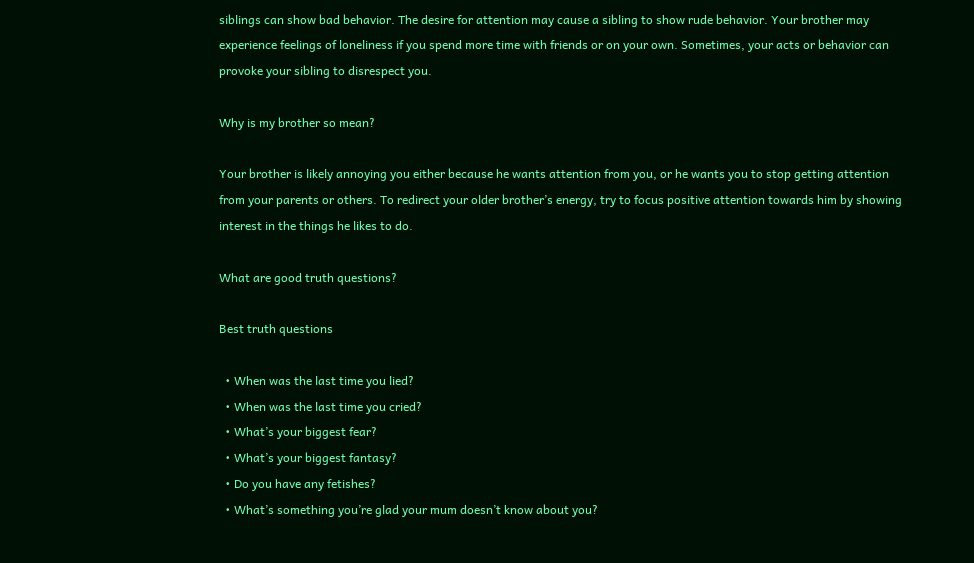siblings can show bad behavior. The desire for attention may cause a sibling to show rude behavior. Your brother may experience feelings of loneliness if you spend more time with friends or on your own. Sometimes, your acts or behavior can provoke your sibling to disrespect you.

Why is my brother so mean?

Your brother is likely annoying you either because he wants attention from you, or he wants you to stop getting attention from your parents or others. To redirect your older brother’s energy, try to focus positive attention towards him by showing interest in the things he likes to do.

What are good truth questions?

Best truth questions

  • When was the last time you lied?
  • When was the last time you cried?
  • What’s your biggest fear?
  • What’s your biggest fantasy?
  • Do you have any fetishes?
  • What’s something you’re glad your mum doesn’t know about you?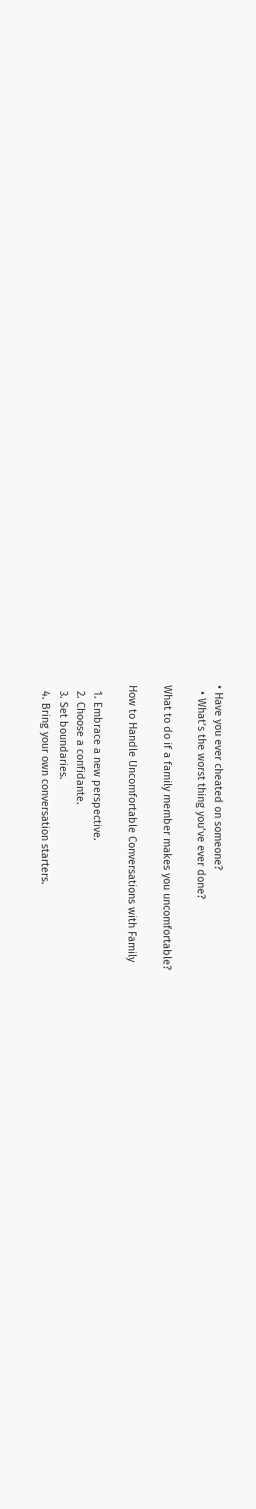• Have you ever cheated on someone?
  • What’s the worst thing you’ve ever done?

What to do if a family member makes you uncomfortable?

How to Handle Uncomfortable Conversations with Family

  1. Embrace a new perspective.
  2. Choose a confidante.
  3. Set boundaries.
  4. Bring your own conversation starters.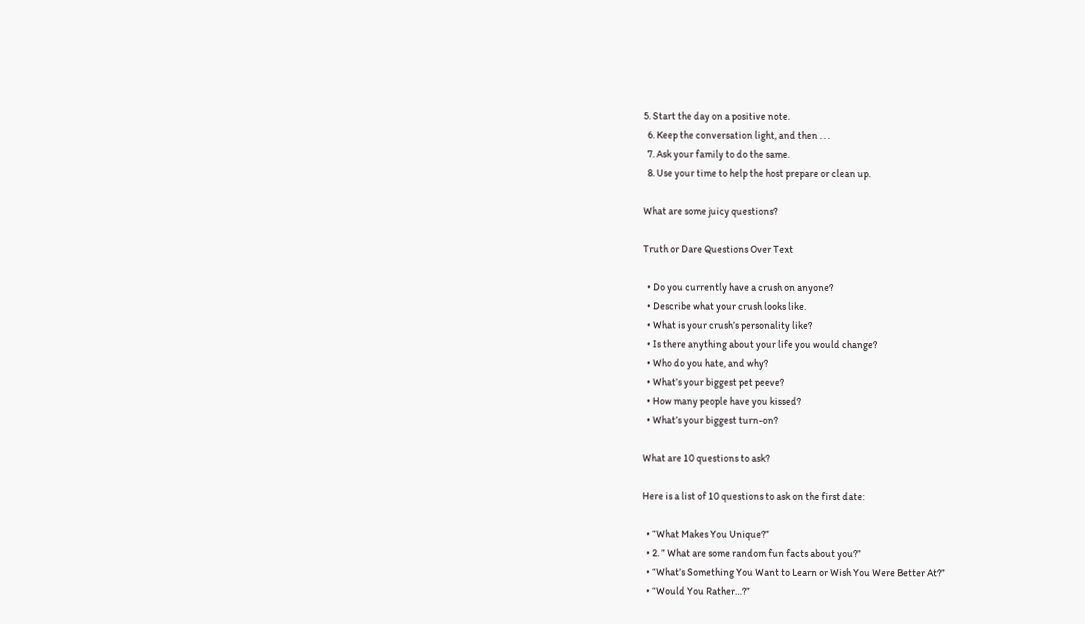5. Start the day on a positive note.
  6. Keep the conversation light, and then . . .
  7. Ask your family to do the same.
  8. Use your time to help the host prepare or clean up.

What are some juicy questions?

Truth or Dare Questions Over Text

  • Do you currently have a crush on anyone?
  • Describe what your crush looks like.
  • What is your crush’s personality like?
  • Is there anything about your life you would change?
  • Who do you hate, and why?
  • What’s your biggest pet peeve?
  • How many people have you kissed?
  • What’s your biggest turn-on?

What are 10 questions to ask?

Here is a list of 10 questions to ask on the first date:

  • “What Makes You Unique?”
  • 2. ” What are some random fun facts about you?”
  • “What’s Something You Want to Learn or Wish You Were Better At?”
  • “Would You Rather…?”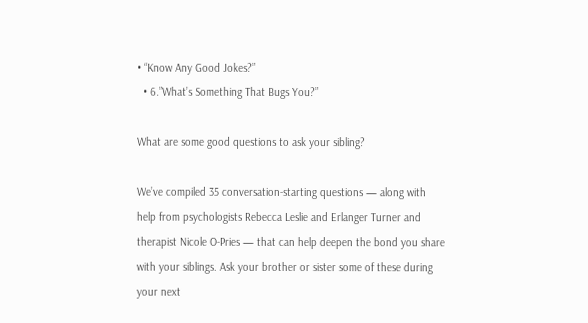• “Know Any Good Jokes?”
  • 6.”What’s Something That Bugs You?”

What are some good questions to ask your sibling?

We’ve compiled 35 conversation-starting questions — along with help from psychologists Rebecca Leslie and Erlanger Turner and therapist Nicole O-Pries — that can help deepen the bond you share with your siblings. Ask your brother or sister some of these during your next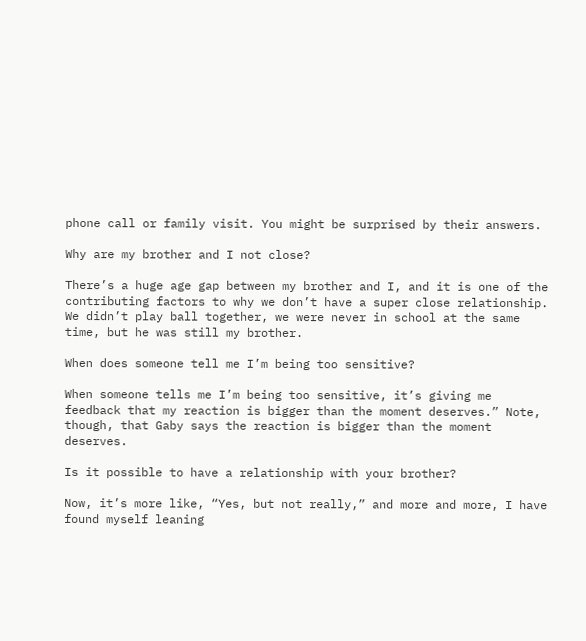phone call or family visit. You might be surprised by their answers.

Why are my brother and I not close?

There’s a huge age gap between my brother and I, and it is one of the contributing factors to why we don’t have a super close relationship. We didn’t play ball together, we were never in school at the same time, but he was still my brother.

When does someone tell me I’m being too sensitive?

When someone tells me I’m being too sensitive, it’s giving me feedback that my reaction is bigger than the moment deserves.” Note, though, that Gaby says the reaction is bigger than the moment deserves.

Is it possible to have a relationship with your brother?

Now, it’s more like, “Yes, but not really,” and more and more, I have found myself leaning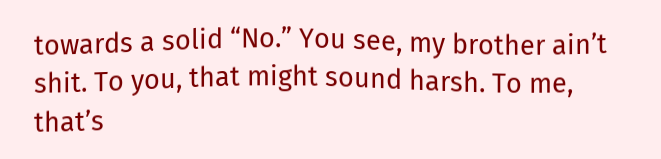towards a solid “No.” You see, my brother ain’t shit. To you, that might sound harsh. To me, that’s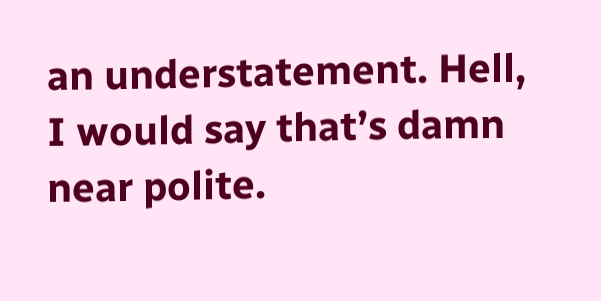an understatement. Hell, I would say that’s damn near polite.